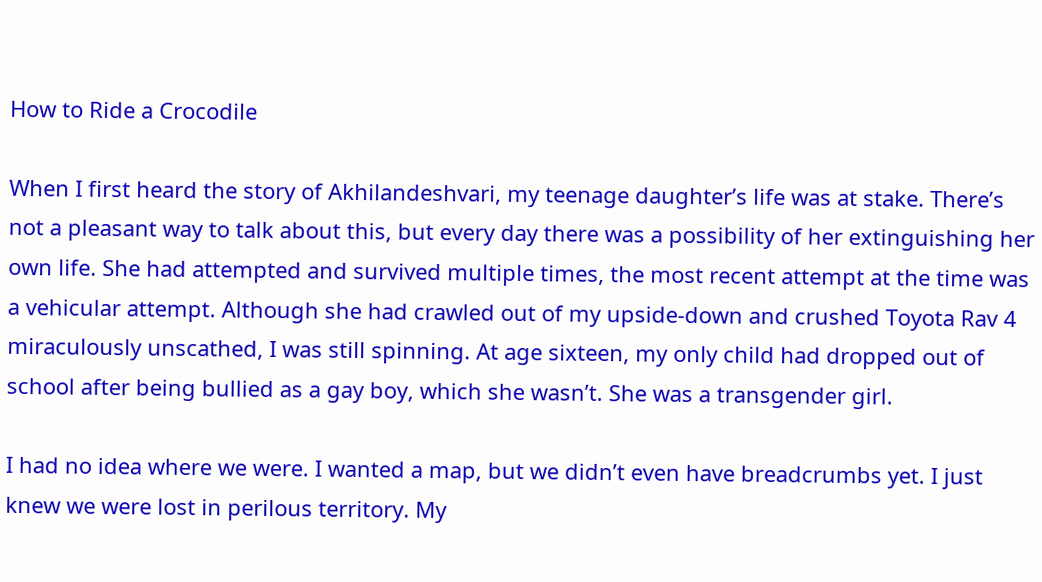How to Ride a Crocodile

When I first heard the story of Akhilandeshvari, my teenage daughter’s life was at stake. There’s not a pleasant way to talk about this, but every day there was a possibility of her extinguishing her own life. She had attempted and survived multiple times, the most recent attempt at the time was a vehicular attempt. Although she had crawled out of my upside-down and crushed Toyota Rav 4 miraculously unscathed, I was still spinning. At age sixteen, my only child had dropped out of school after being bullied as a gay boy, which she wasn’t. She was a transgender girl.

I had no idea where we were. I wanted a map, but we didn’t even have breadcrumbs yet. I just knew we were lost in perilous territory. My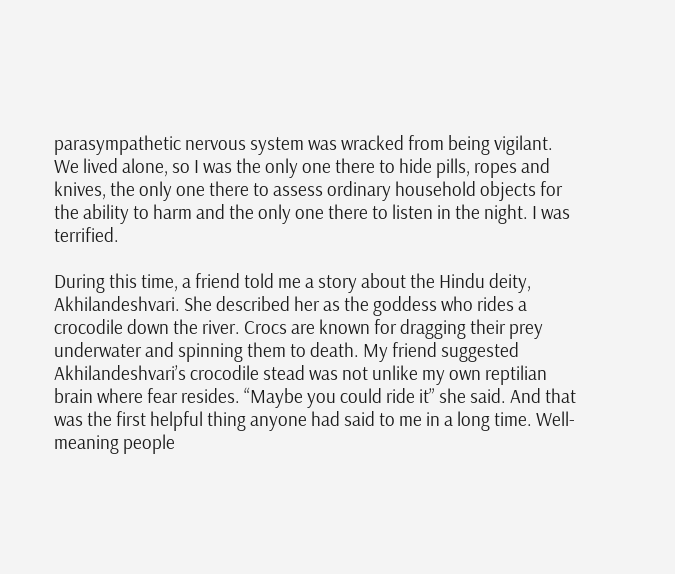parasympathetic nervous system was wracked from being vigilant. We lived alone, so I was the only one there to hide pills, ropes and knives, the only one there to assess ordinary household objects for the ability to harm and the only one there to listen in the night. I was terrified.

During this time, a friend told me a story about the Hindu deity, Akhilandeshvari. She described her as the goddess who rides a crocodile down the river. Crocs are known for dragging their prey underwater and spinning them to death. My friend suggested Akhilandeshvari’s crocodile stead was not unlike my own reptilian brain where fear resides. “Maybe you could ride it” she said. And that was the first helpful thing anyone had said to me in a long time. Well-meaning people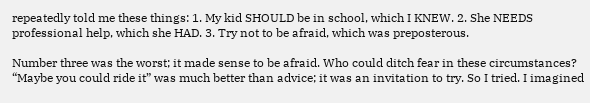repeatedly told me these things: 1. My kid SHOULD be in school, which I KNEW. 2. She NEEDS professional help, which she HAD. 3. Try not to be afraid, which was preposterous.

Number three was the worst; it made sense to be afraid. Who could ditch fear in these circumstances? “Maybe you could ride it” was much better than advice; it was an invitation to try. So I tried. I imagined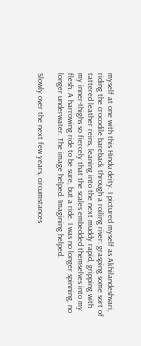myself at one with this Hindu deity. I pictured myself as Akhilandeshvari, riding the crocodile bareback through a roiling river: grasping some sort of tattered leather reins, leaning into the next muddy rapid, gripping with my inner-thighs so fiercely that the scales embedded themselves into my flesh. A harrowing ride to be sure, but a ride. I was no longer spinning, no longer underwater. The image helped. Imagining helped.

Slowly over the next few years, circumstances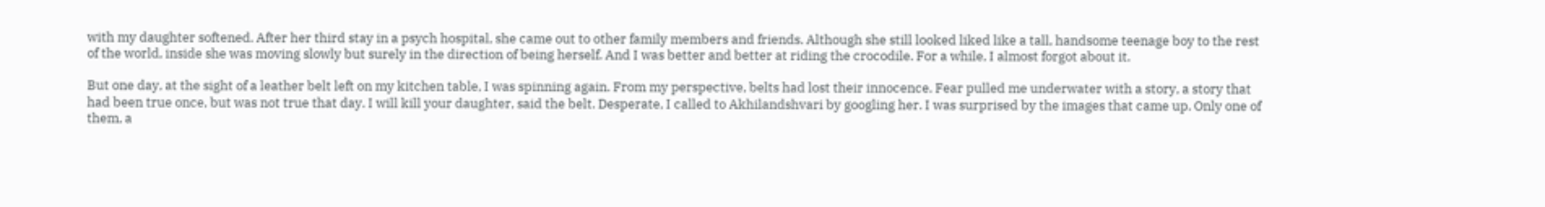with my daughter softened. After her third stay in a psych hospital, she came out to other family members and friends. Although she still looked liked like a tall, handsome teenage boy to the rest of the world, inside she was moving slowly but surely in the direction of being herself. And I was better and better at riding the crocodile. For a while, I almost forgot about it.

But one day, at the sight of a leather belt left on my kitchen table, I was spinning again. From my perspective, belts had lost their innocence. Fear pulled me underwater with a story, a story that had been true once, but was not true that day. I will kill your daughter, said the belt. Desperate, I called to Akhilandshvari by googling her. I was surprised by the images that came up. Only one of them, a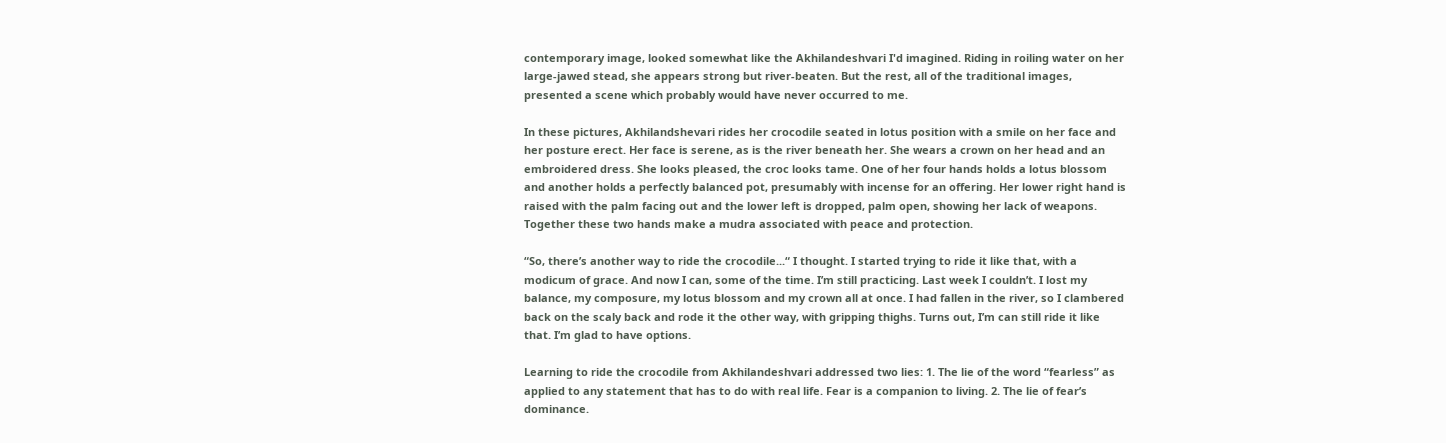contemporary image, looked somewhat like the Akhilandeshvari I'd imagined. Riding in roiling water on her large-jawed stead, she appears strong but river-beaten. But the rest, all of the traditional images, presented a scene which probably would have never occurred to me.

In these pictures, Akhilandshevari rides her crocodile seated in lotus position with a smile on her face and her posture erect. Her face is serene, as is the river beneath her. She wears a crown on her head and an embroidered dress. She looks pleased, the croc looks tame. One of her four hands holds a lotus blossom and another holds a perfectly balanced pot, presumably with incense for an offering. Her lower right hand is raised with the palm facing out and the lower left is dropped, palm open, showing her lack of weapons. Together these two hands make a mudra associated with peace and protection.

“So, there’s another way to ride the crocodile...“ I thought. I started trying to ride it like that, with a modicum of grace. And now I can, some of the time. I’m still practicing. Last week I couldn’t. I lost my balance, my composure, my lotus blossom and my crown all at once. I had fallen in the river, so I clambered back on the scaly back and rode it the other way, with gripping thighs. Turns out, I’m can still ride it like that. I’m glad to have options.

Learning to ride the crocodile from Akhilandeshvari addressed two lies: 1. The lie of the word “fearless” as applied to any statement that has to do with real life. Fear is a companion to living. 2. The lie of fear’s dominance.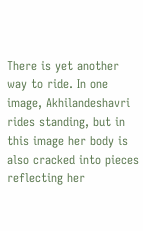There is yet another way to ride. In one image, Akhilandeshavri rides standing, but in this image her body is also cracked into pieces reflecting her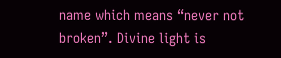name which means “never not broken”. Divine light is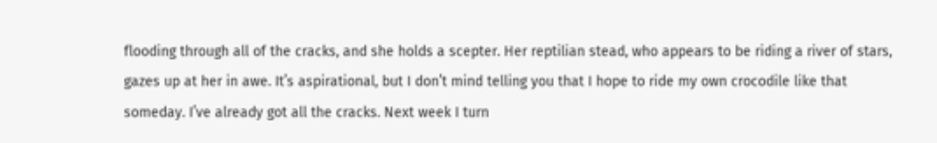flooding through all of the cracks, and she holds a scepter. Her reptilian stead, who appears to be riding a river of stars, gazes up at her in awe. It’s aspirational, but I don’t mind telling you that I hope to ride my own crocodile like that someday. I’ve already got all the cracks. Next week I turn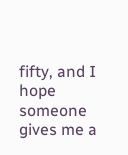fifty, and I hope someone gives me a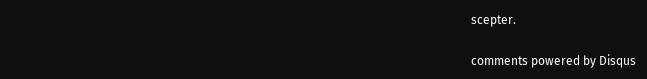scepter.

comments powered by Disqus